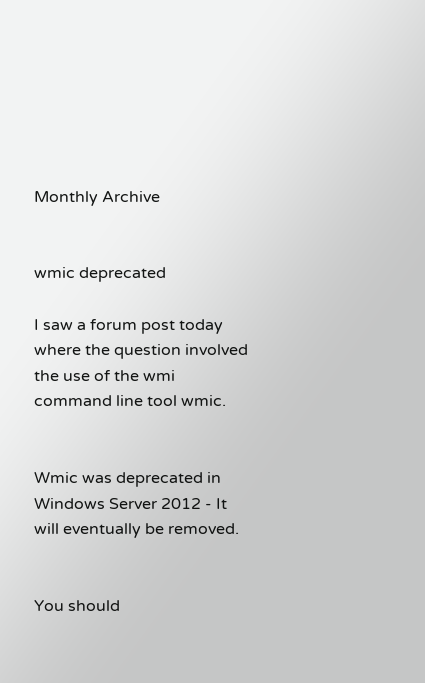Monthly Archive


wmic deprecated

I saw a forum post today where the question involved the use of the wmi command line tool wmic.


Wmic was deprecated in Windows Server 2012 - It will eventually be removed.


You should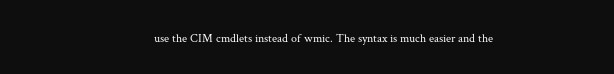use the CIM cmdlets instead of wmic. The syntax is much easier and the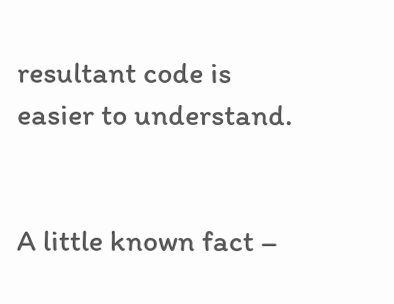resultant code is easier to understand.


A little known fact –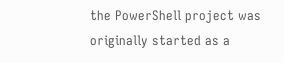the PowerShell project was originally started as a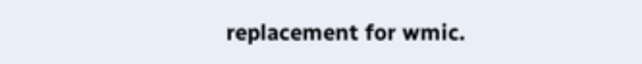replacement for wmic.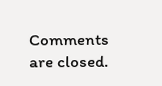Comments are closed.